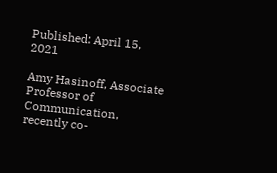Published: April 15, 2021

Amy Hasinoff, Associate Professor of Communication, recently co-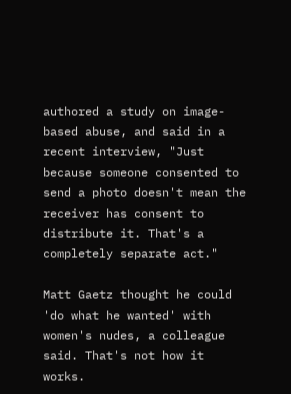authored a study on image-based abuse, and said in a recent interview, "Just because someone consented to send a photo doesn't mean the receiver has consent to distribute it. That's a completely separate act."

Matt Gaetz thought he could 'do what he wanted' with women's nudes, a colleague said. That's not how it works.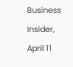Business Insider, April 11